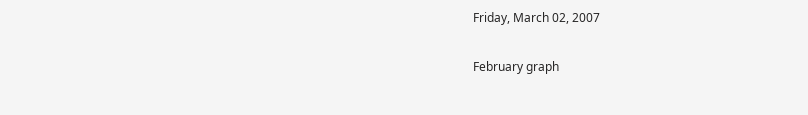Friday, March 02, 2007

February graph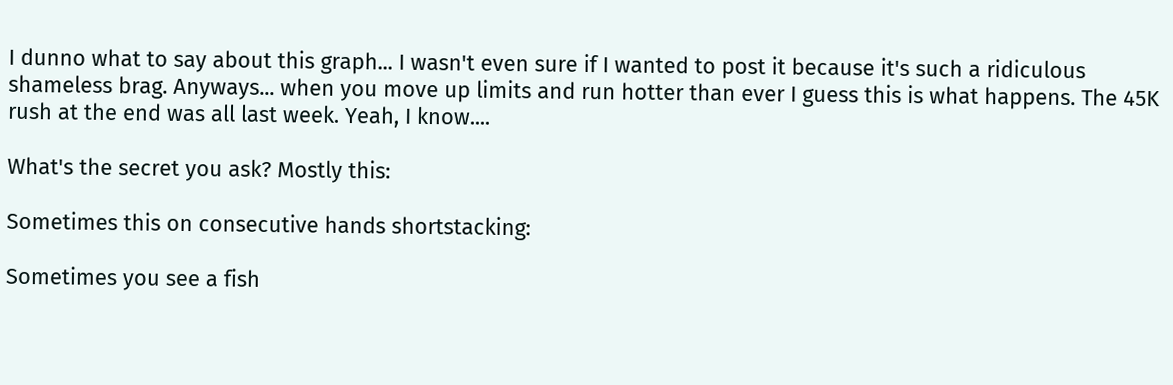I dunno what to say about this graph... I wasn't even sure if I wanted to post it because it's such a ridiculous shameless brag. Anyways... when you move up limits and run hotter than ever I guess this is what happens. The 45K rush at the end was all last week. Yeah, I know....

What's the secret you ask? Mostly this:

Sometimes this on consecutive hands shortstacking:

Sometimes you see a fish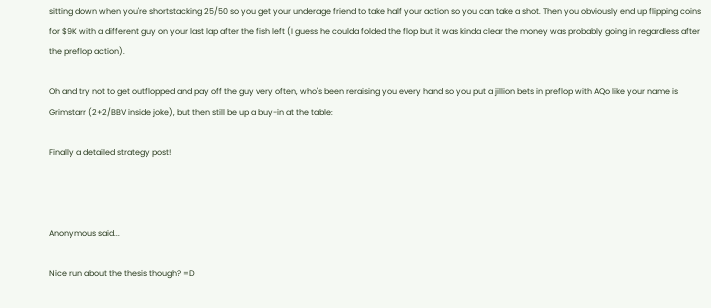sitting down when you're shortstacking 25/50 so you get your underage friend to take half your action so you can take a shot. Then you obviously end up flipping coins for $9K with a different guy on your last lap after the fish left (I guess he coulda folded the flop but it was kinda clear the money was probably going in regardless after the preflop action).

Oh and try not to get outflopped and pay off the guy very often, who's been reraising you every hand so you put a jillion bets in preflop with AQo like your name is Grimstarr (2+2/BBV inside joke), but then still be up a buy-in at the table:

Finally a detailed strategy post!



Anonymous said...

Nice run about the thesis though? =D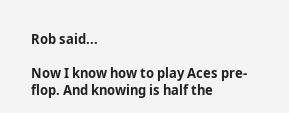Rob said...

Now I know how to play Aces pre-flop. And knowing is half the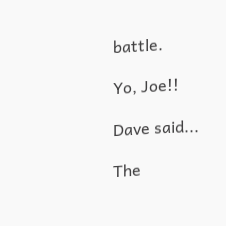battle.

Yo, Joe!!

Dave said...

The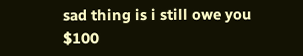sad thing is i still owe you $100